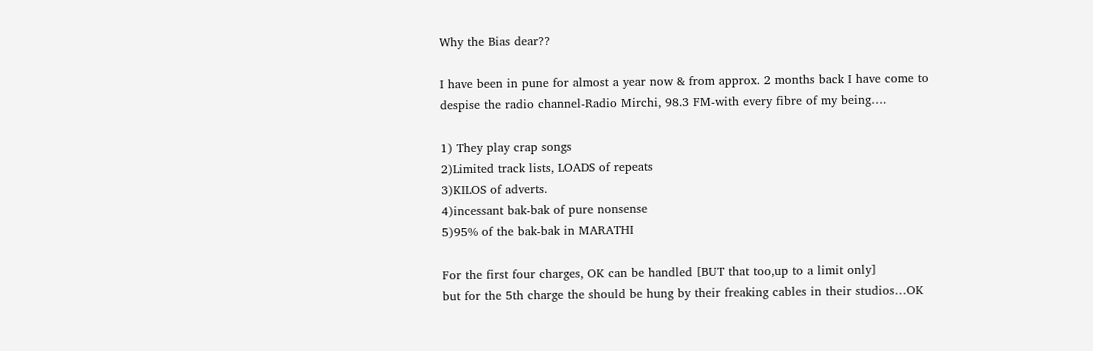Why the Bias dear??

I have been in pune for almost a year now & from approx. 2 months back I have come to despise the radio channel-Radio Mirchi, 98.3 FM-with every fibre of my being….

1) They play crap songs
2)Limited track lists, LOADS of repeats
3)KILOS of adverts.
4)incessant bak-bak of pure nonsense
5)95% of the bak-bak in MARATHI

For the first four charges, OK can be handled [BUT that too,up to a limit only]
but for the 5th charge the should be hung by their freaking cables in their studios…OK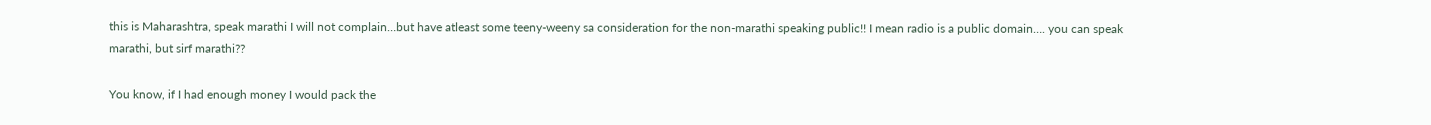this is Maharashtra, speak marathi I will not complain…but have atleast some teeny-weeny sa consideration for the non-marathi speaking public!! I mean radio is a public domain…. you can speak marathi, but sirf marathi??

You know, if I had enough money I would pack the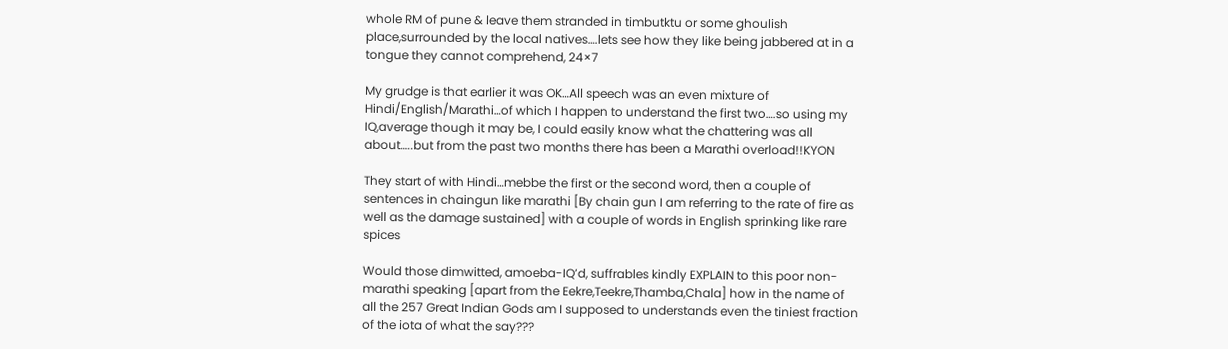whole RM of pune & leave them stranded in timbutktu or some ghoulish place,surrounded by the local natives….lets see how they like being jabbered at in a tongue they cannot comprehend, 24×7

My grudge is that earlier it was OK…All speech was an even mixture of Hindi/English/Marathi…of which I happen to understand the first two….so using my IQ,average though it may be, I could easily know what the chattering was all about…..but from the past two months there has been a Marathi overload!!KYON

They start of with Hindi…mebbe the first or the second word, then a couple of sentences in chaingun like marathi [By chain gun I am referring to the rate of fire as well as the damage sustained] with a couple of words in English sprinking like rare spices

Would those dimwitted, amoeba-IQ’d, suffrables kindly EXPLAIN to this poor non-marathi speaking [apart from the Eekre,Teekre,Thamba,Chala] how in the name of all the 257 Great Indian Gods am I supposed to understands even the tiniest fraction of the iota of what the say???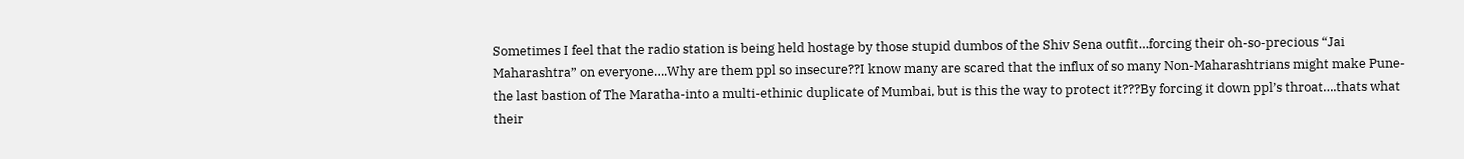Sometimes I feel that the radio station is being held hostage by those stupid dumbos of the Shiv Sena outfit…forcing their oh-so-precious “Jai Maharashtra” on everyone….Why are them ppl so insecure??I know many are scared that the influx of so many Non-Maharashtrians might make Pune-the last bastion of The Maratha-into a multi-ethinic duplicate of Mumbai, but is this the way to protect it???By forcing it down ppl’s throat….thats what their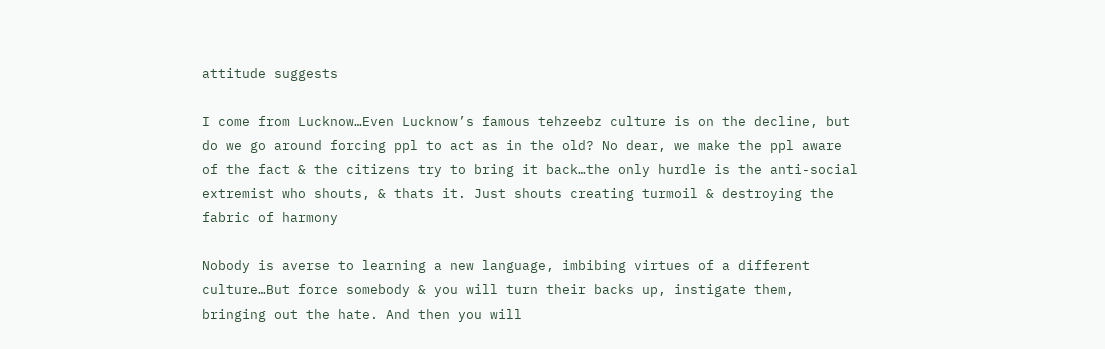attitude suggests

I come from Lucknow…Even Lucknow’s famous tehzeebz culture is on the decline, but do we go around forcing ppl to act as in the old? No dear, we make the ppl aware of the fact & the citizens try to bring it back…the only hurdle is the anti-social extremist who shouts, & thats it. Just shouts creating turmoil & destroying the fabric of harmony

Nobody is averse to learning a new language, imbibing virtues of a different culture…But force somebody & you will turn their backs up, instigate them, bringing out the hate. And then you will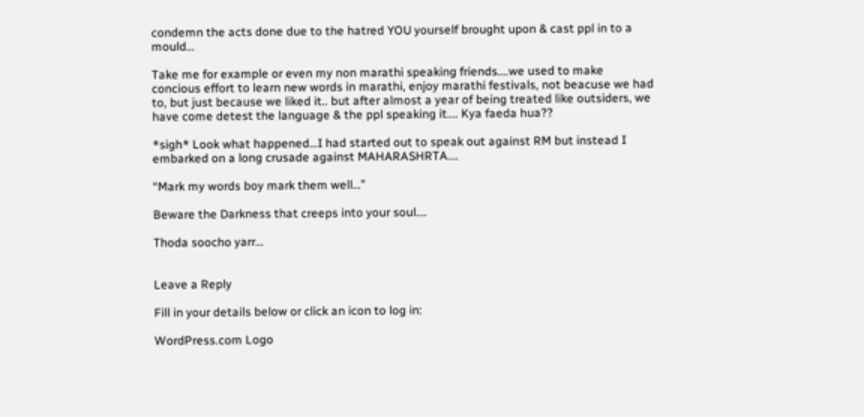condemn the acts done due to the hatred YOU yourself brought upon & cast ppl in to a mould…

Take me for example or even my non marathi speaking friends….we used to make concious effort to learn new words in marathi, enjoy marathi festivals, not beacuse we had to, but just because we liked it.. but after almost a year of being treated like outsiders, we have come detest the language & the ppl speaking it…. Kya faeda hua??

*sigh* Look what happened…I had started out to speak out against RM but instead I embarked on a long crusade against MAHARASHRTA….

“Mark my words boy mark them well…”

Beware the Darkness that creeps into your soul….

Thoda soocho yarr…


Leave a Reply

Fill in your details below or click an icon to log in:

WordPress.com Logo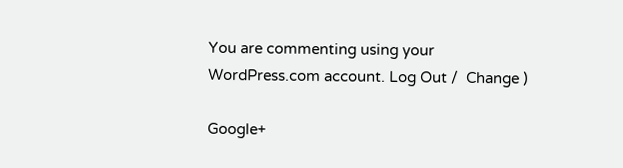You are commenting using your WordPress.com account. Log Out /  Change )

Google+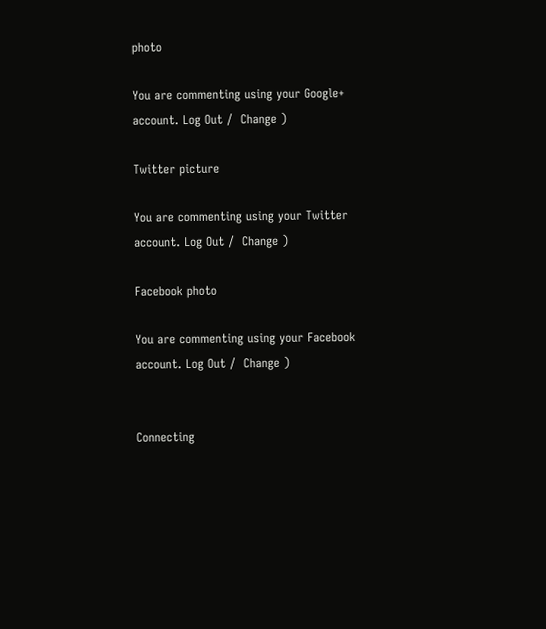photo

You are commenting using your Google+ account. Log Out /  Change )

Twitter picture

You are commenting using your Twitter account. Log Out /  Change )

Facebook photo

You are commenting using your Facebook account. Log Out /  Change )


Connecting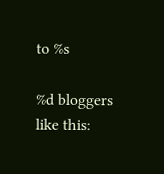to %s

%d bloggers like this: